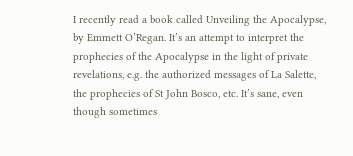I recently read a book called Unveiling the Apocalypse, by Emmett O’Regan. It’s an attempt to interpret the prophecies of the Apocalypse in the light of private revelations, e.g. the authorized messages of La Salette, the prophecies of St John Bosco, etc. It’s sane, even though sometimes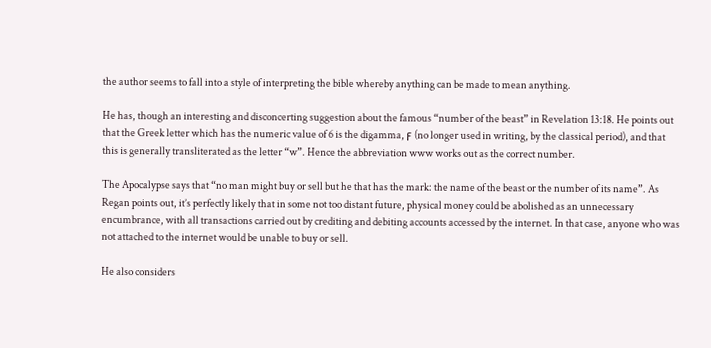the author seems to fall into a style of interpreting the bible whereby anything can be made to mean anything.

He has, though an interesting and disconcerting suggestion about the famous “number of the beast” in Revelation 13:18. He points out that the Greek letter which has the numeric value of 6 is the digamma, ϝ (no longer used in writing, by the classical period), and that this is generally transliterated as the letter “w”. Hence the abbreviation www works out as the correct number.

The Apocalypse says that “no man might buy or sell but he that has the mark: the name of the beast or the number of its name”. As Regan points out, it’s perfectly likely that in some not too distant future, physical money could be abolished as an unnecessary encumbrance, with all transactions carried out by crediting and debiting accounts accessed by the internet. In that case, anyone who was not attached to the internet would be unable to buy or sell.

He also considers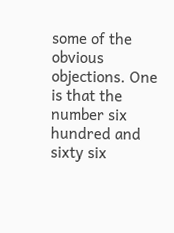some of the obvious objections. One is that the number six hundred and sixty six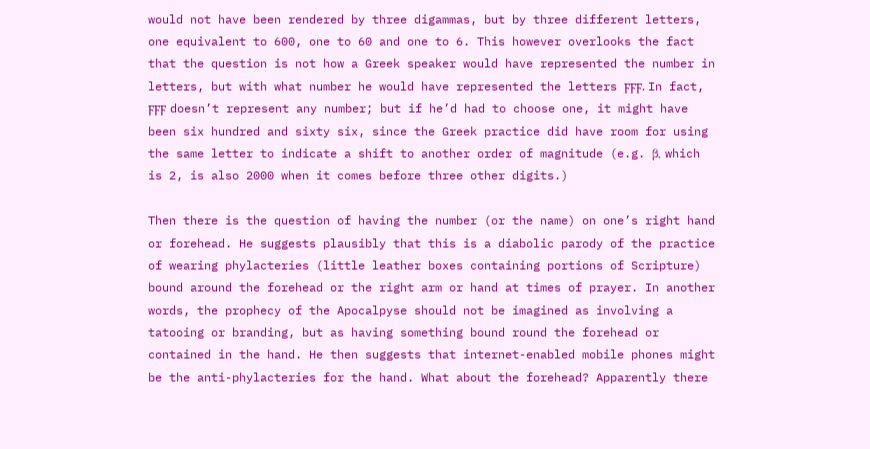would not have been rendered by three digammas, but by three different letters, one equivalent to 600, one to 60 and one to 6. This however overlooks the fact that the question is not how a Greek speaker would have represented the number in letters, but with what number he would have represented the letters ϝϝϝ. In fact, ϝϝϝ doesn’t represent any number; but if he’d had to choose one, it might have been six hundred and sixty six, since the Greek practice did have room for using the same letter to indicate a shift to another order of magnitude (e.g. β, which is 2, is also 2000 when it comes before three other digits.)

Then there is the question of having the number (or the name) on one’s right hand or forehead. He suggests plausibly that this is a diabolic parody of the practice of wearing phylacteries (little leather boxes containing portions of Scripture) bound around the forehead or the right arm or hand at times of prayer. In another words, the prophecy of the Apocalpyse should not be imagined as involving a tatooing or branding, but as having something bound round the forehead or contained in the hand. He then suggests that internet-enabled mobile phones might be the anti-phylacteries for the hand. What about the forehead? Apparently there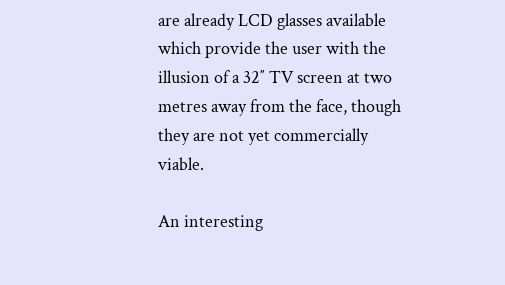are already LCD glasses available which provide the user with the illusion of a 32″ TV screen at two metres away from the face, though they are not yet commercially viable.

An interesting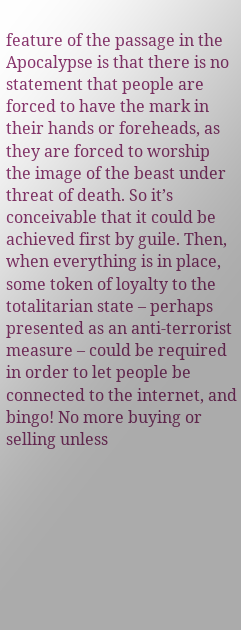feature of the passage in the Apocalypse is that there is no statement that people are forced to have the mark in their hands or foreheads, as they are forced to worship the image of the beast under threat of death. So it’s conceivable that it could be achieved first by guile. Then, when everything is in place, some token of loyalty to the totalitarian state – perhaps presented as an anti-terrorist measure – could be required in order to let people be connected to the internet, and bingo! No more buying or selling unless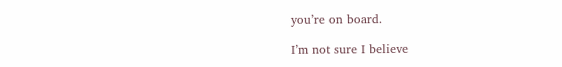you’re on board.

I’m not sure I believe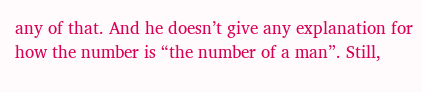any of that. And he doesn’t give any explanation for how the number is “the number of a man”. Still,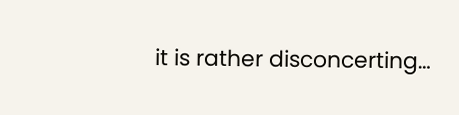it is rather disconcerting…